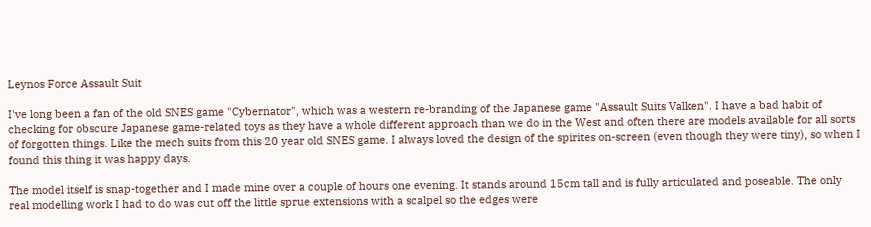Leynos Force Assault Suit

I've long been a fan of the old SNES game "Cybernator", which was a western re-branding of the Japanese game "Assault Suits Valken". I have a bad habit of checking for obscure Japanese game-related toys as they have a whole different approach than we do in the West and often there are models available for all sorts of forgotten things. Like the mech suits from this 20 year old SNES game. I always loved the design of the spirites on-screen (even though they were tiny), so when I found this thing it was happy days.

The model itself is snap-together and I made mine over a couple of hours one evening. It stands around 15cm tall and is fully articulated and poseable. The only real modelling work I had to do was cut off the little sprue extensions with a scalpel so the edges were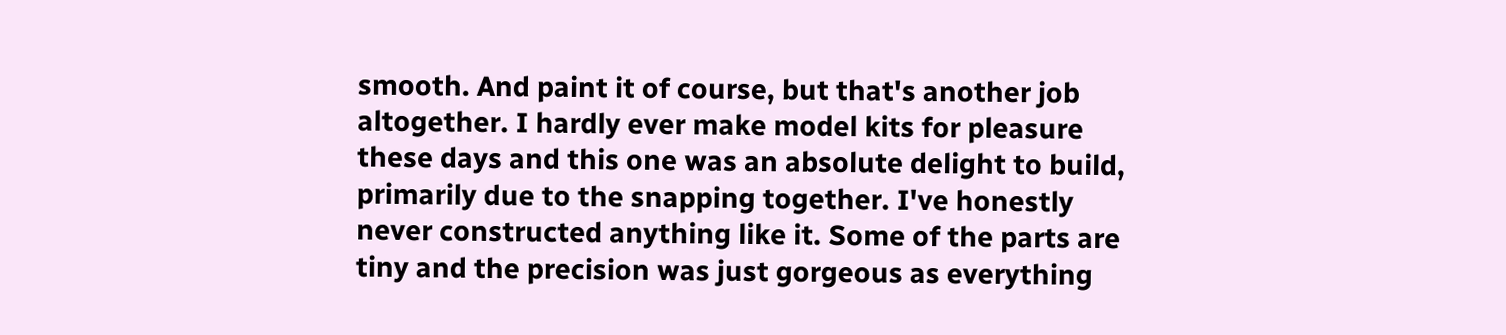smooth. And paint it of course, but that's another job altogether. I hardly ever make model kits for pleasure these days and this one was an absolute delight to build, primarily due to the snapping together. I've honestly never constructed anything like it. Some of the parts are tiny and the precision was just gorgeous as everything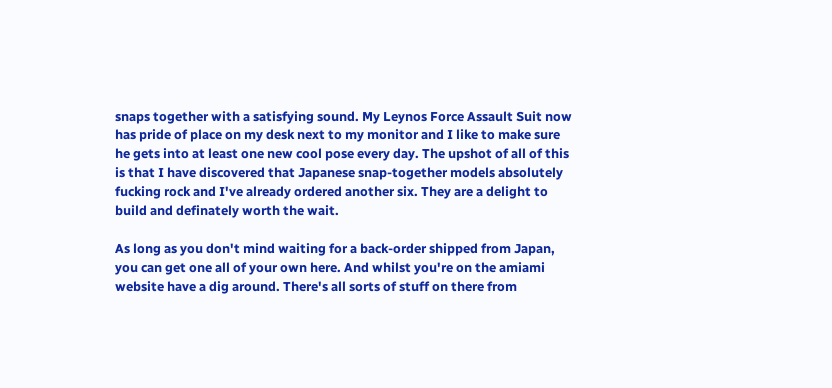snaps together with a satisfying sound. My Leynos Force Assault Suit now has pride of place on my desk next to my monitor and I like to make sure he gets into at least one new cool pose every day. The upshot of all of this is that I have discovered that Japanese snap-together models absolutely fucking rock and I've already ordered another six. They are a delight to build and definately worth the wait.

As long as you don't mind waiting for a back-order shipped from Japan, you can get one all of your own here. And whilst you're on the amiami website have a dig around. There's all sorts of stuff on there from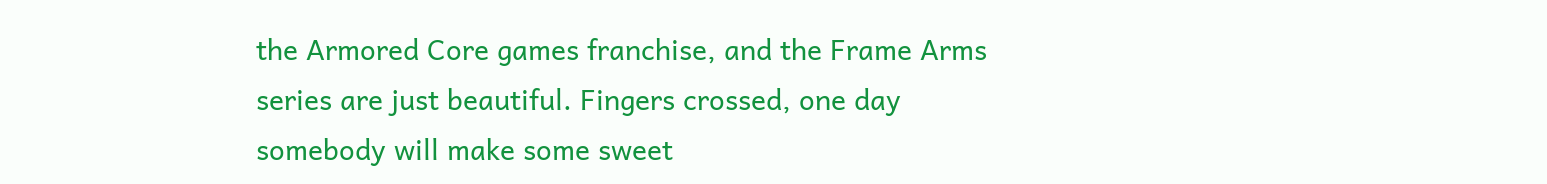the Armored Core games franchise, and the Frame Arms series are just beautiful. Fingers crossed, one day somebody will make some sweet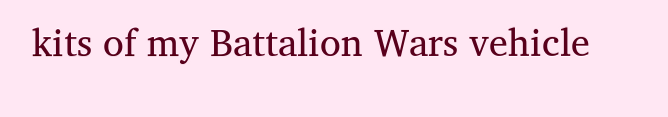kits of my Battalion Wars vehicle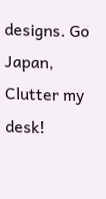designs. Go Japan, Clutter my desk!